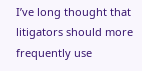I’ve long thought that litigators should more frequently use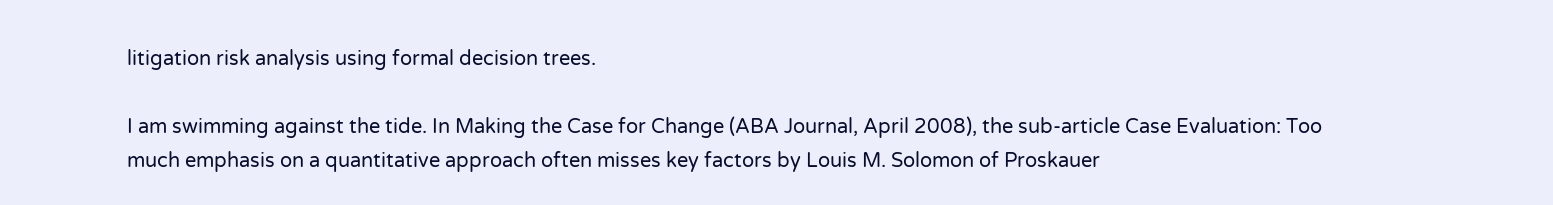litigation risk analysis using formal decision trees.

I am swimming against the tide. In Making the Case for Change (ABA Journal, April 2008), the sub-article Case Evaluation: Too much emphasis on a quantitative approach often misses key factors by Louis M. Solomon of Proskauer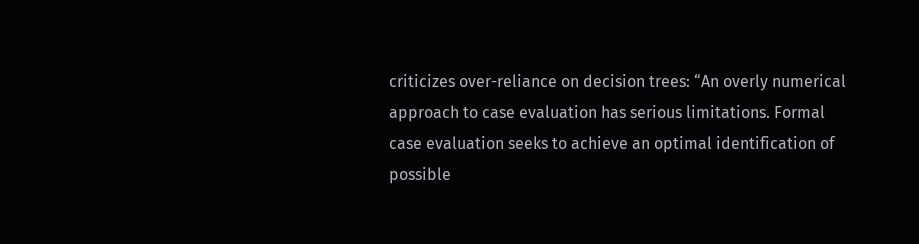criticizes over-reliance on decision trees: “An overly numerical approach to case evaluation has serious limitations. Formal case evaluation seeks to achieve an optimal identification of possible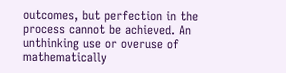outcomes, but perfection in the process cannot be achieved. An unthinking use or overuse of mathematically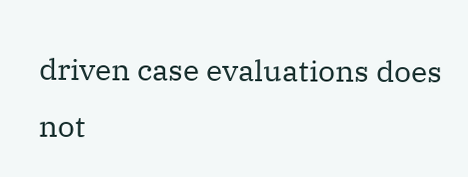driven case evaluations does not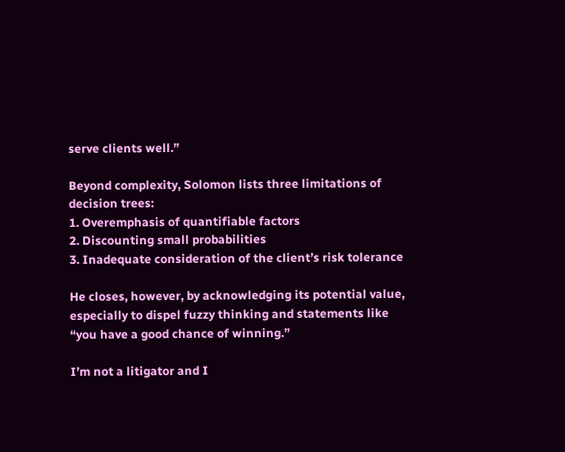serve clients well.”

Beyond complexity, Solomon lists three limitations of decision trees:
1. Overemphasis of quantifiable factors
2. Discounting small probabilities
3. Inadequate consideration of the client’s risk tolerance

He closes, however, by acknowledging its potential value, especially to dispel fuzzy thinking and statements like “you have a good chance of winning.”

I’m not a litigator and I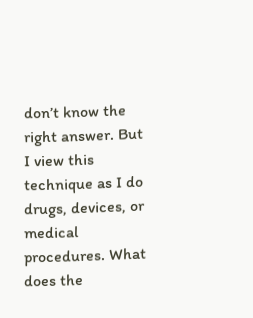don’t know the right answer. But I view this technique as I do drugs, devices, or medical procedures. What does the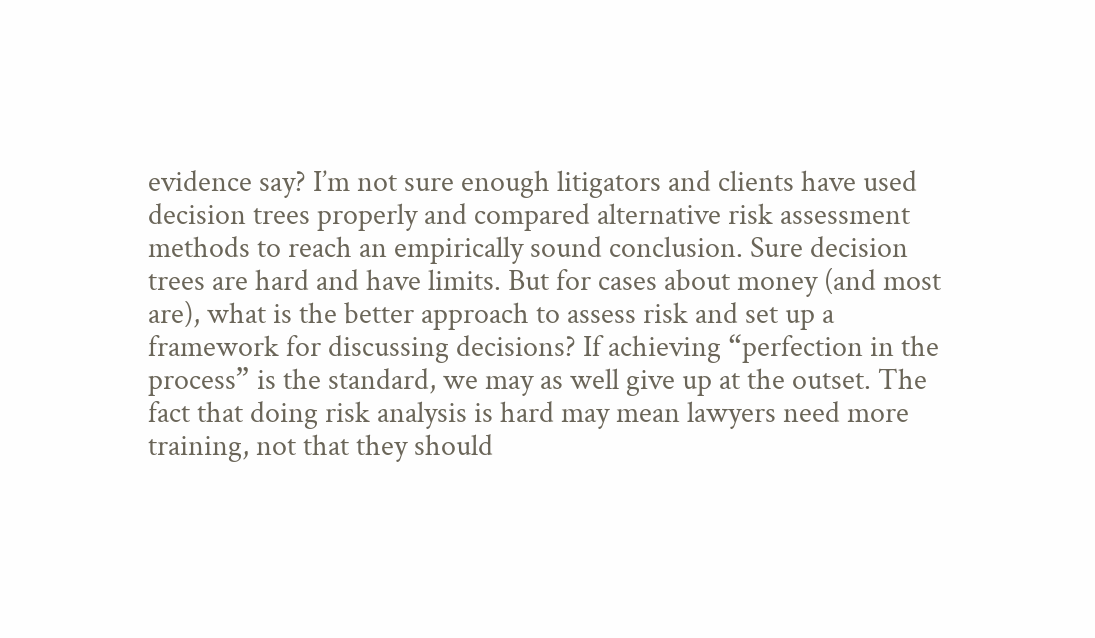evidence say? I’m not sure enough litigators and clients have used decision trees properly and compared alternative risk assessment methods to reach an empirically sound conclusion. Sure decision trees are hard and have limits. But for cases about money (and most are), what is the better approach to assess risk and set up a framework for discussing decisions? If achieving “perfection in the process” is the standard, we may as well give up at the outset. The fact that doing risk analysis is hard may mean lawyers need more training, not that they should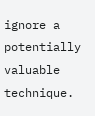ignore a potentially valuable technique.